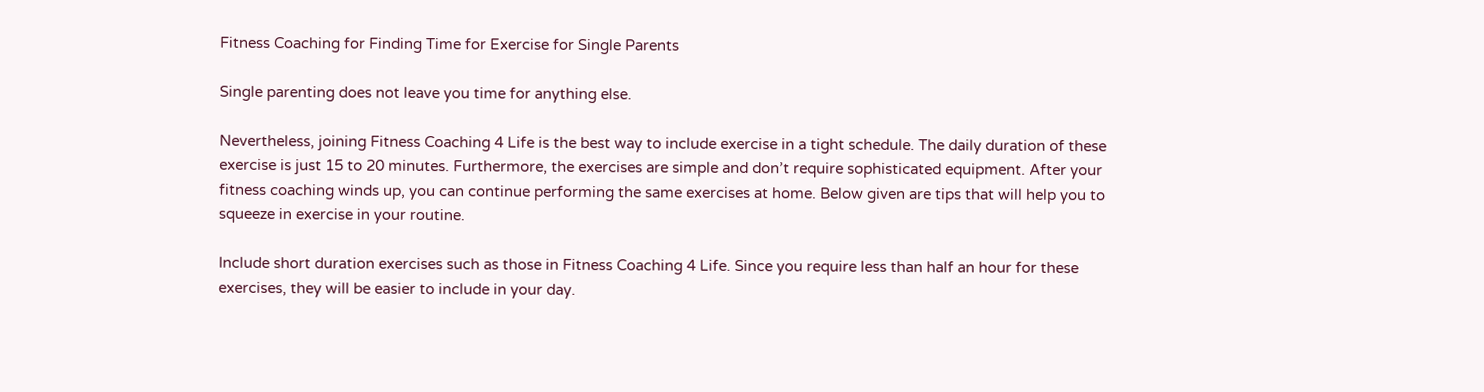Fitness Coaching for Finding Time for Exercise for Single Parents

Single parenting does not leave you time for anything else.

Nevertheless, joining Fitness Coaching 4 Life is the best way to include exercise in a tight schedule. The daily duration of these exercise is just 15 to 20 minutes. Furthermore, the exercises are simple and don’t require sophisticated equipment. After your fitness coaching winds up, you can continue performing the same exercises at home. Below given are tips that will help you to squeeze in exercise in your routine.

Include short duration exercises such as those in Fitness Coaching 4 Life. Since you require less than half an hour for these exercises, they will be easier to include in your day.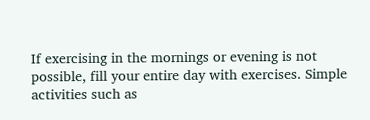If exercising in the mornings or evening is not possible, fill your entire day with exercises. Simple activities such as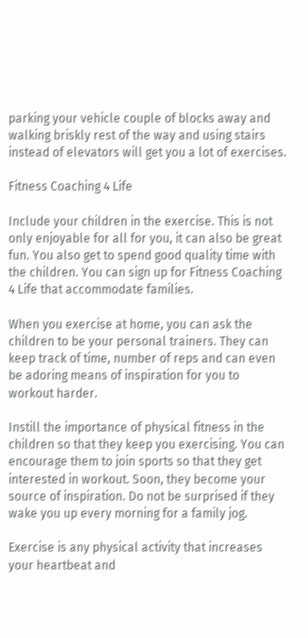parking your vehicle couple of blocks away and walking briskly rest of the way and using stairs instead of elevators will get you a lot of exercises.

Fitness Coaching 4 Life

Include your children in the exercise. This is not only enjoyable for all for you, it can also be great fun. You also get to spend good quality time with the children. You can sign up for Fitness Coaching 4 Life that accommodate families.

When you exercise at home, you can ask the children to be your personal trainers. They can keep track of time, number of reps and can even be adoring means of inspiration for you to workout harder.

Instill the importance of physical fitness in the children so that they keep you exercising. You can encourage them to join sports so that they get interested in workout. Soon, they become your source of inspiration. Do not be surprised if they wake you up every morning for a family jog.

Exercise is any physical activity that increases your heartbeat and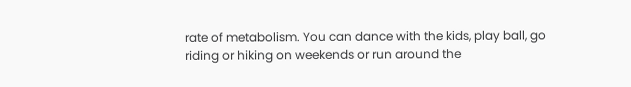rate of metabolism. You can dance with the kids, play ball, go riding or hiking on weekends or run around the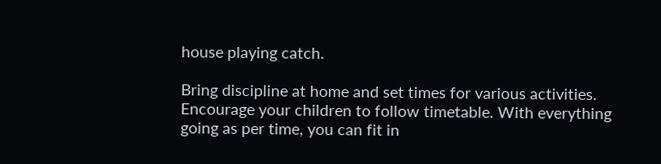house playing catch.

Bring discipline at home and set times for various activities. Encourage your children to follow timetable. With everything going as per time, you can fit in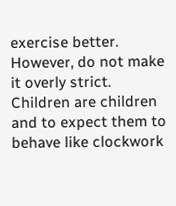exercise better. However, do not make it overly strict. Children are children and to expect them to behave like clockwork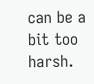can be a bit too harsh.